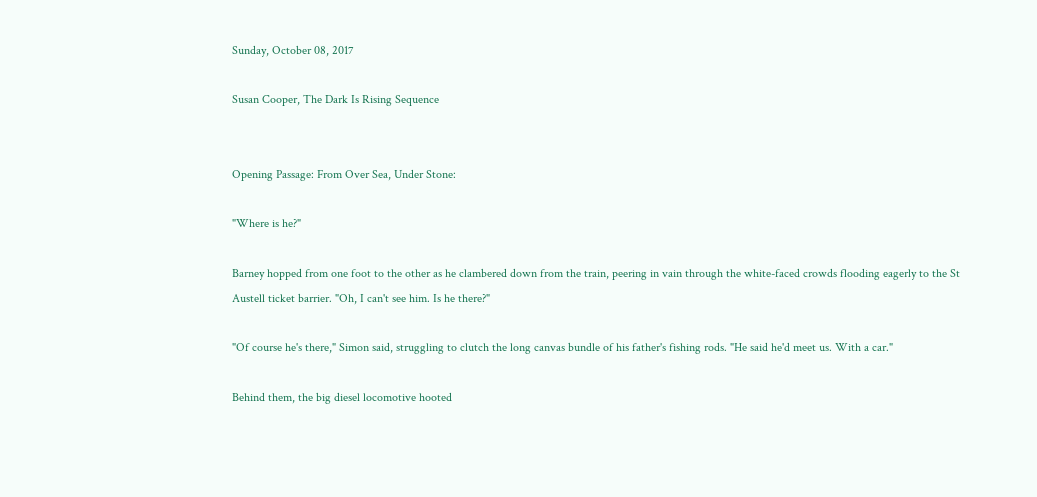Sunday, October 08, 2017

Susan Cooper, The Dark Is Rising Sequence


Opening Passage: From Over Sea, Under Stone:

"Where is he?"

Barney hopped from one foot to the other as he clambered down from the train, peering in vain through the white-faced crowds flooding eagerly to the St Austell ticket barrier. "Oh, I can't see him. Is he there?"

"Of course he's there," Simon said, struggling to clutch the long canvas bundle of his father's fishing rods. "He said he'd meet us. With a car."

Behind them, the big diesel locomotive hooted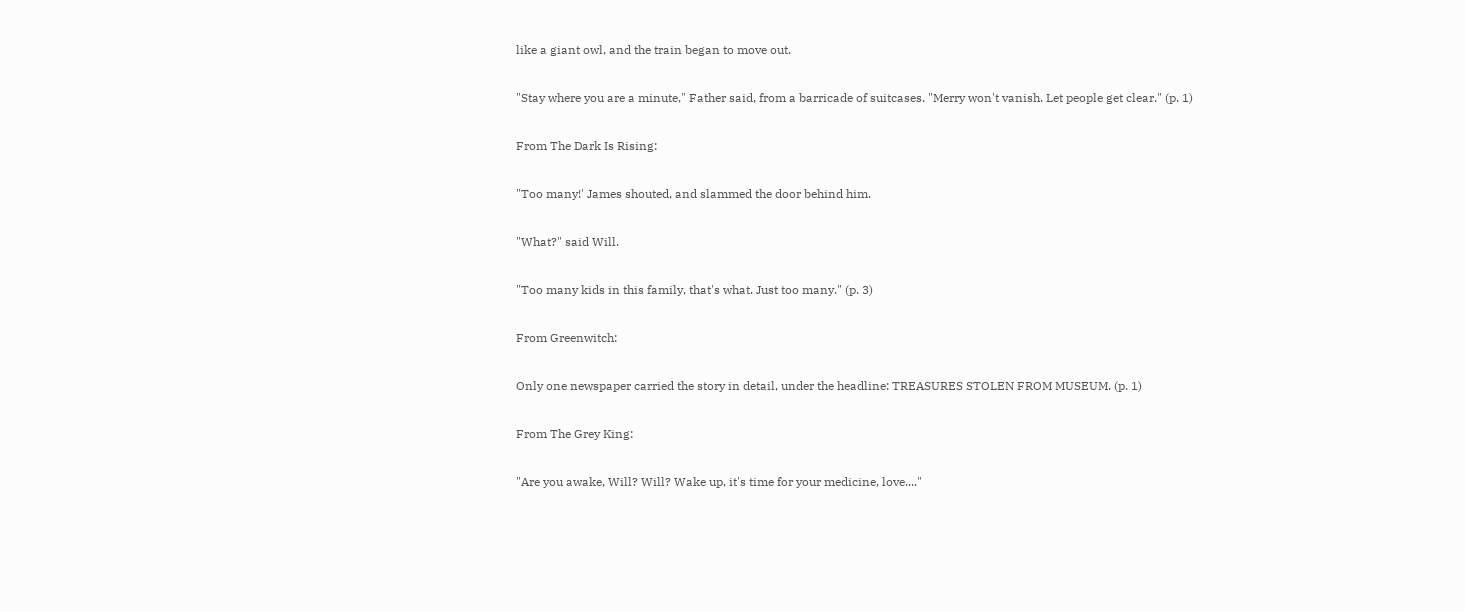like a giant owl, and the train began to move out.

"Stay where you are a minute," Father said, from a barricade of suitcases. "Merry won't vanish. Let people get clear." (p. 1)

From The Dark Is Rising:

"Too many!' James shouted, and slammed the door behind him.

"What?" said Will.

"Too many kids in this family, that's what. Just too many." (p. 3)

From Greenwitch:

Only one newspaper carried the story in detail, under the headline: TREASURES STOLEN FROM MUSEUM. (p. 1)

From The Grey King:

"Are you awake, Will? Will? Wake up, it's time for your medicine, love...."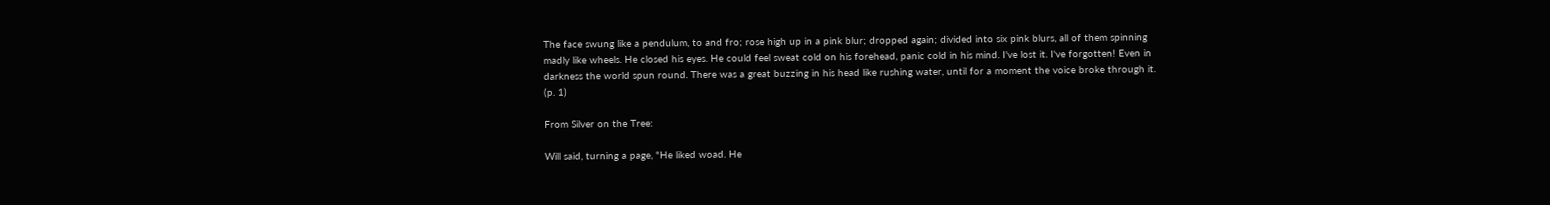The face swung like a pendulum, to and fro; rose high up in a pink blur; dropped again; divided into six pink blurs, all of them spinning madly like wheels. He closed his eyes. He could feel sweat cold on his forehead, panic cold in his mind. I've lost it. I've forgotten! Even in darkness the world spun round. There was a great buzzing in his head like rushing water, until for a moment the voice broke through it. (p. 1)

From Silver on the Tree:

Will said, turning a page, "He liked woad. He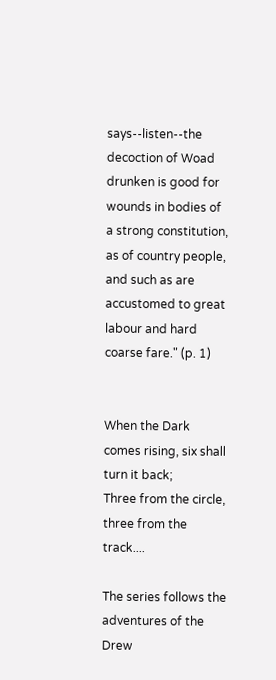says--listen--the decoction of Woad drunken is good for wounds in bodies of a strong constitution, as of country people, and such as are accustomed to great labour and hard coarse fare." (p. 1)


When the Dark comes rising, six shall turn it back;
Three from the circle, three from the track....

The series follows the adventures of the Drew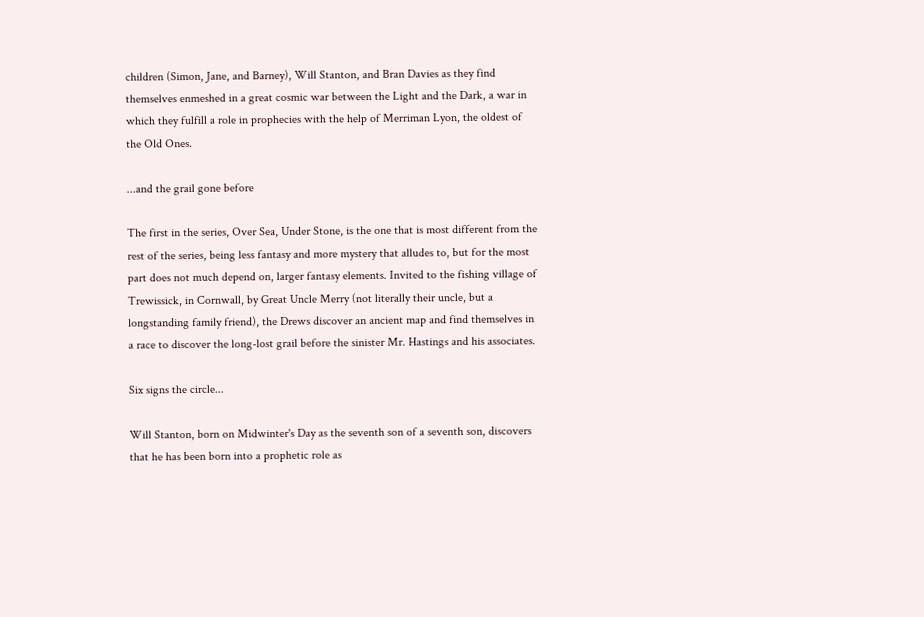children (Simon, Jane, and Barney), Will Stanton, and Bran Davies as they find themselves enmeshed in a great cosmic war between the Light and the Dark, a war in which they fulfill a role in prophecies with the help of Merriman Lyon, the oldest of the Old Ones.

...and the grail gone before

The first in the series, Over Sea, Under Stone, is the one that is most different from the rest of the series, being less fantasy and more mystery that alludes to, but for the most part does not much depend on, larger fantasy elements. Invited to the fishing village of Trewissick, in Cornwall, by Great Uncle Merry (not literally their uncle, but a longstanding family friend), the Drews discover an ancient map and find themselves in a race to discover the long-lost grail before the sinister Mr. Hastings and his associates.

Six signs the circle...

Will Stanton, born on Midwinter's Day as the seventh son of a seventh son, discovers that he has been born into a prophetic role as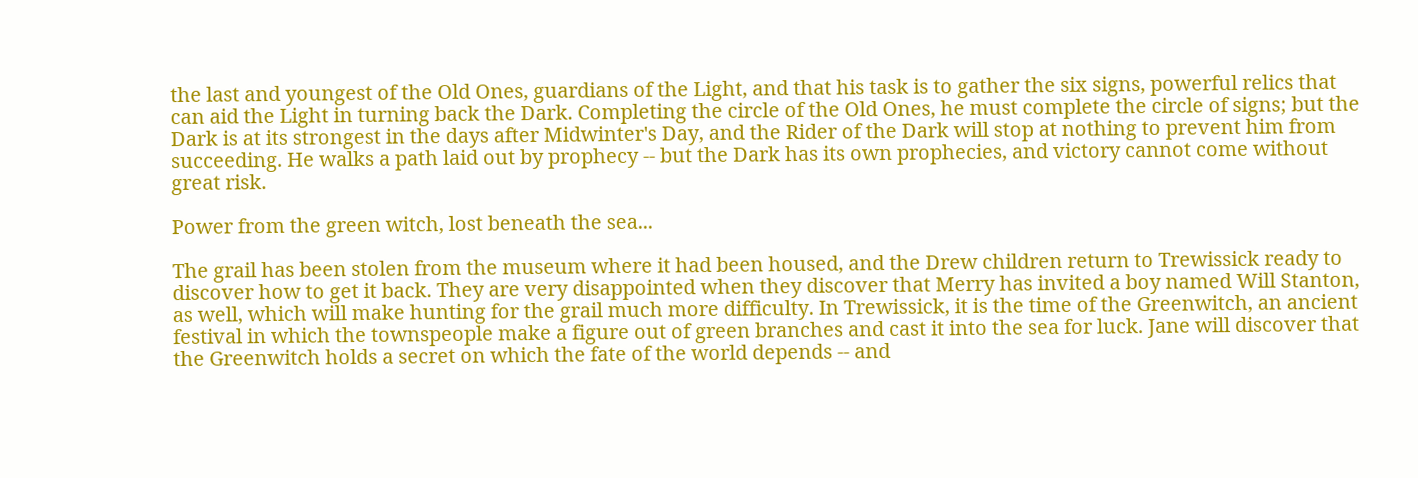the last and youngest of the Old Ones, guardians of the Light, and that his task is to gather the six signs, powerful relics that can aid the Light in turning back the Dark. Completing the circle of the Old Ones, he must complete the circle of signs; but the Dark is at its strongest in the days after Midwinter's Day, and the Rider of the Dark will stop at nothing to prevent him from succeeding. He walks a path laid out by prophecy -- but the Dark has its own prophecies, and victory cannot come without great risk.

Power from the green witch, lost beneath the sea...

The grail has been stolen from the museum where it had been housed, and the Drew children return to Trewissick ready to discover how to get it back. They are very disappointed when they discover that Merry has invited a boy named Will Stanton, as well, which will make hunting for the grail much more difficulty. In Trewissick, it is the time of the Greenwitch, an ancient festival in which the townspeople make a figure out of green branches and cast it into the sea for luck. Jane will discover that the Greenwitch holds a secret on which the fate of the world depends -- and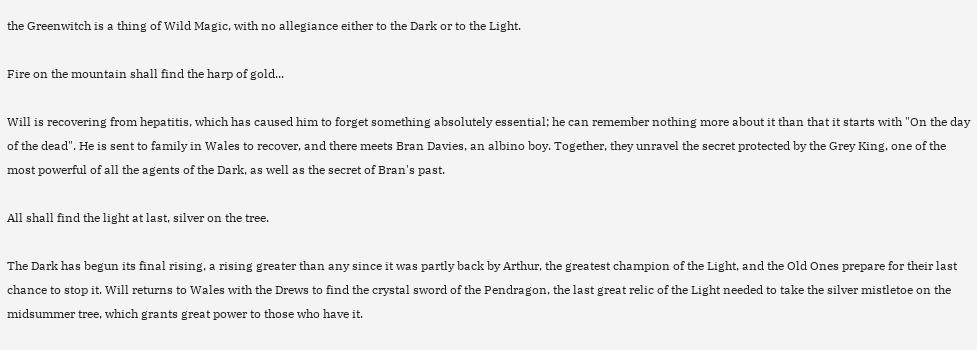the Greenwitch is a thing of Wild Magic, with no allegiance either to the Dark or to the Light.

Fire on the mountain shall find the harp of gold...

Will is recovering from hepatitis, which has caused him to forget something absolutely essential; he can remember nothing more about it than that it starts with "On the day of the dead". He is sent to family in Wales to recover, and there meets Bran Davies, an albino boy. Together, they unravel the secret protected by the Grey King, one of the most powerful of all the agents of the Dark, as well as the secret of Bran's past.

All shall find the light at last, silver on the tree.

The Dark has begun its final rising, a rising greater than any since it was partly back by Arthur, the greatest champion of the Light, and the Old Ones prepare for their last chance to stop it. Will returns to Wales with the Drews to find the crystal sword of the Pendragon, the last great relic of the Light needed to take the silver mistletoe on the midsummer tree, which grants great power to those who have it.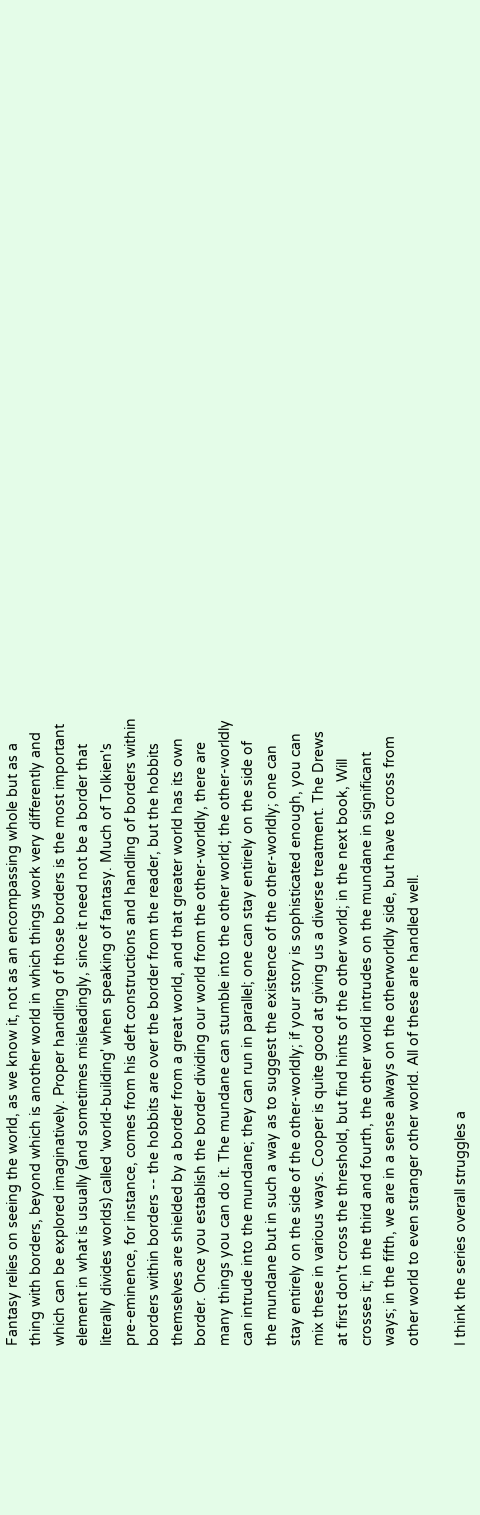Fantasy relies on seeing the world, as we know it, not as an encompassing whole but as a thing with borders, beyond which is another world in which things work very differently and which can be explored imaginatively. Proper handling of those borders is the most important element in what is usually (and sometimes misleadingly, since it need not be a border that literally divides worlds) called 'world-building' when speaking of fantasy. Much of Tolkien's pre-eminence, for instance, comes from his deft constructions and handling of borders within borders within borders -- the hobbits are over the border from the reader, but the hobbits themselves are shielded by a border from a great world, and that greater world has its own border. Once you establish the border dividing our world from the other-worldly, there are many things you can do it. The mundane can stumble into the other world; the other-worldly can intrude into the mundane; they can run in parallel; one can stay entirely on the side of the mundane but in such a way as to suggest the existence of the other-worldly; one can stay entirely on the side of the other-worldly; if your story is sophisticated enough, you can mix these in various ways. Cooper is quite good at giving us a diverse treatment. The Drews at first don't cross the threshold, but find hints of the other world; in the next book, Will crosses it; in the third and fourth, the other world intrudes on the mundane in significant ways; in the fifth, we are in a sense always on the otherworldly side, but have to cross from other world to even stranger other world. All of these are handled well.

I think the series overall struggles a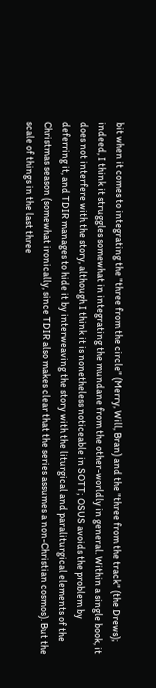bit when it comes to integrating the "three from the circle" (Merry, Will, Bran) and the "three from the track" (the Drews); indeed, I think it struggles somewhat in integrating the mundane from the other-worldly in general. Within a single book, it does not interfere with the story, although I think it is nonetheless noticeable in SOTT; OSUS avoids the problem by deferring it, and TDIR manages to hide it by interweaving the story with the liturgical and paraliturgical elements of the Christmas season (somewhat ironically, since TDIR also makes clear that the series assumes a non-Christian cosmos). But the scale of things in the last three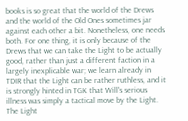books is so great that the world of the Drews and the world of the Old Ones sometimes jar against each other a bit. Nonetheless, one needs both. For one thing, it is only because of the Drews that we can take the Light to be actually good, rather than just a different faction in a largely inexplicable war; we learn already in TDIR that the Light can be rather ruthless, and it is strongly hinted in TGK that Will's serious illness was simply a tactical move by the Light. The Light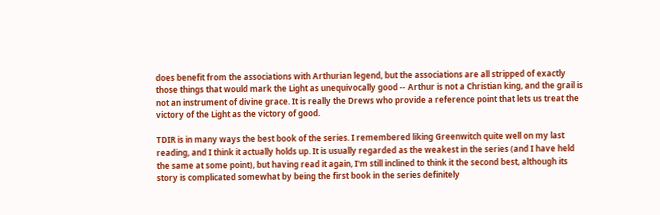does benefit from the associations with Arthurian legend, but the associations are all stripped of exactly those things that would mark the Light as unequivocally good -- Arthur is not a Christian king, and the grail is not an instrument of divine grace. It is really the Drews who provide a reference point that lets us treat the victory of the Light as the victory of good.

TDIR is in many ways the best book of the series. I remembered liking Greenwitch quite well on my last reading, and I think it actually holds up. It is usually regarded as the weakest in the series (and I have held the same at some point), but having read it again, I'm still inclined to think it the second best, although its story is complicated somewhat by being the first book in the series definitely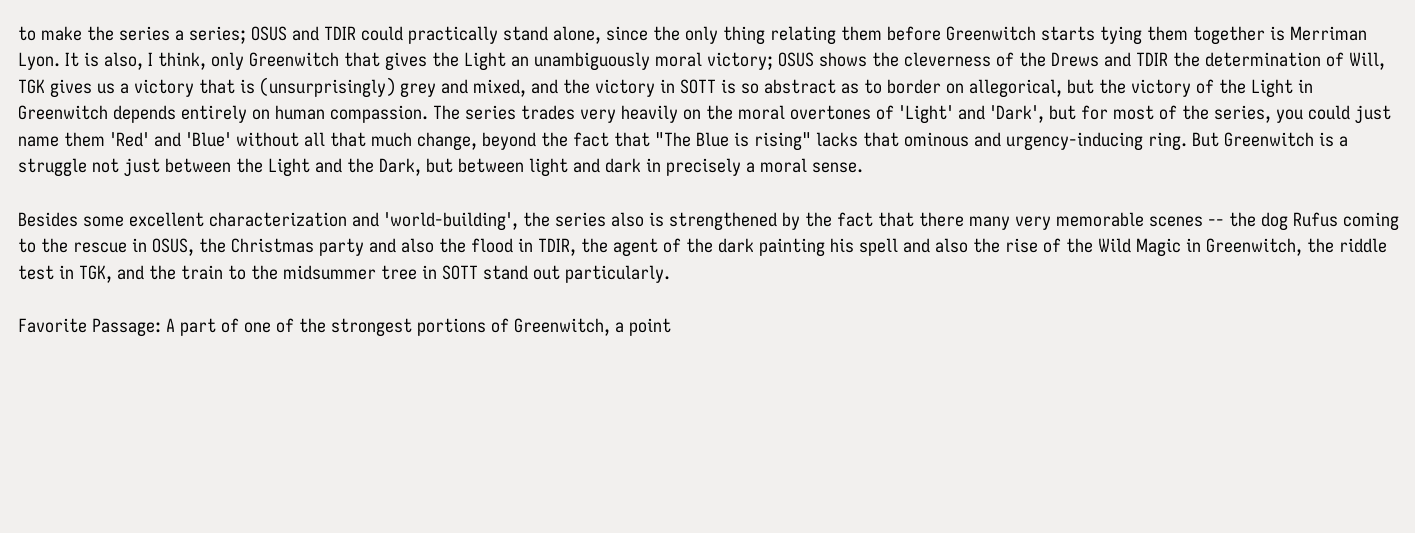to make the series a series; OSUS and TDIR could practically stand alone, since the only thing relating them before Greenwitch starts tying them together is Merriman Lyon. It is also, I think, only Greenwitch that gives the Light an unambiguously moral victory; OSUS shows the cleverness of the Drews and TDIR the determination of Will, TGK gives us a victory that is (unsurprisingly) grey and mixed, and the victory in SOTT is so abstract as to border on allegorical, but the victory of the Light in Greenwitch depends entirely on human compassion. The series trades very heavily on the moral overtones of 'Light' and 'Dark', but for most of the series, you could just name them 'Red' and 'Blue' without all that much change, beyond the fact that "The Blue is rising" lacks that ominous and urgency-inducing ring. But Greenwitch is a struggle not just between the Light and the Dark, but between light and dark in precisely a moral sense.

Besides some excellent characterization and 'world-building', the series also is strengthened by the fact that there many very memorable scenes -- the dog Rufus coming to the rescue in OSUS, the Christmas party and also the flood in TDIR, the agent of the dark painting his spell and also the rise of the Wild Magic in Greenwitch, the riddle test in TGK, and the train to the midsummer tree in SOTT stand out particularly.

Favorite Passage: A part of one of the strongest portions of Greenwitch, a point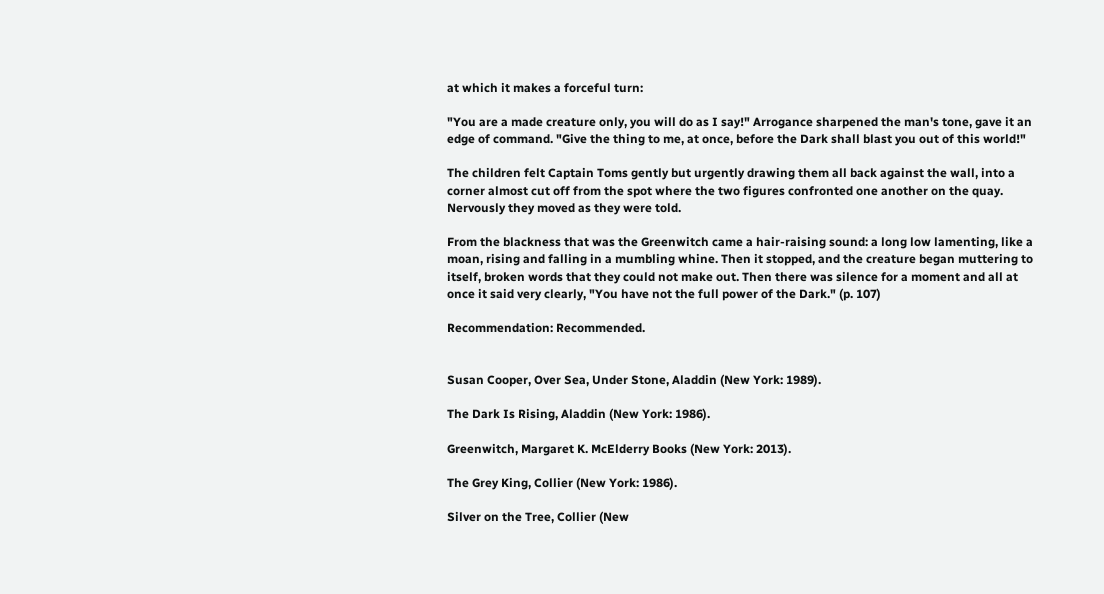at which it makes a forceful turn:

"You are a made creature only, you will do as I say!" Arrogance sharpened the man's tone, gave it an edge of command. "Give the thing to me, at once, before the Dark shall blast you out of this world!"

The children felt Captain Toms gently but urgently drawing them all back against the wall, into a corner almost cut off from the spot where the two figures confronted one another on the quay. Nervously they moved as they were told.

From the blackness that was the Greenwitch came a hair-raising sound: a long low lamenting, like a moan, rising and falling in a mumbling whine. Then it stopped, and the creature began muttering to itself, broken words that they could not make out. Then there was silence for a moment and all at once it said very clearly, "You have not the full power of the Dark." (p. 107)

Recommendation: Recommended.


Susan Cooper, Over Sea, Under Stone, Aladdin (New York: 1989).

The Dark Is Rising, Aladdin (New York: 1986).

Greenwitch, Margaret K. McElderry Books (New York: 2013).

The Grey King, Collier (New York: 1986).

Silver on the Tree, Collier (New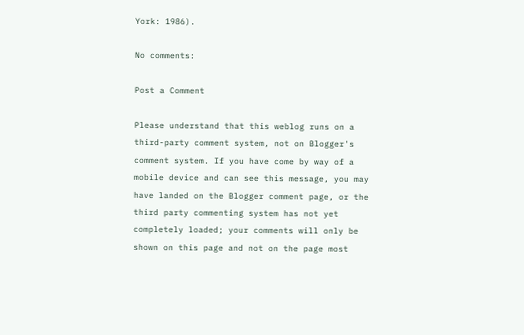York: 1986).

No comments:

Post a Comment

Please understand that this weblog runs on a third-party comment system, not on Blogger's comment system. If you have come by way of a mobile device and can see this message, you may have landed on the Blogger comment page, or the third party commenting system has not yet completely loaded; your comments will only be shown on this page and not on the page most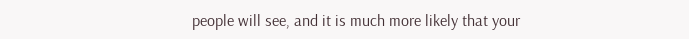people will see, and it is much more likely that your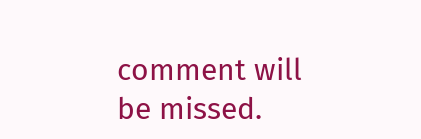comment will be missed.